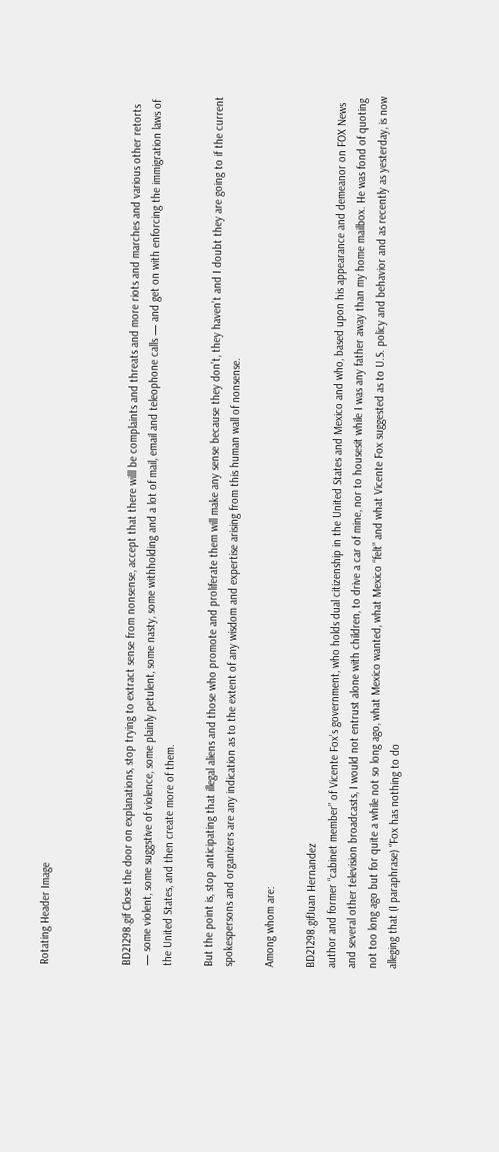Rotating Header Image



BD21298.gif Close the door on explanations, stop trying to extract sense from nonsense, accept that there willl be complaints and threats and more riots and marches and various other retorts — some violent, some suggstive of violence, some plainly petulent, some nasty, some withholding and a lot of mail, email and teleophone calls — and get on with enforcing the immigration laws of the United States, and then create more of them.

But the point is, stop anticipating that illegal aliens and those who promote and proliferate them will make any sense because they don’t, they haven’t and I doubt they are going to if the current spokespersons and organizers are any indication as to the extent of any wisdom and expertise arising from this human wall of nonsense.

Among whom are:

BD21298.gifJuan Hernandez
author and former “cabinet member” of Vicente Fox’s government, who holds dual citizenship in the United States and Mexico and who, based upon his appearance and demeanor on FOX News and several other television broadcasts, I would not entrust alone with children, to drive a car of mine, nor to housesit while I was any father away than my home mailbox. He was fond of quoting not too long ago but for quite a while not so long ago, what Mexico wanted, what Mexico “felt” and what Vicente Fox suggested as to U.S. policy and behavior and as recently as yesterday, is now alleging that (I paraphrase) “Fox has nothing to do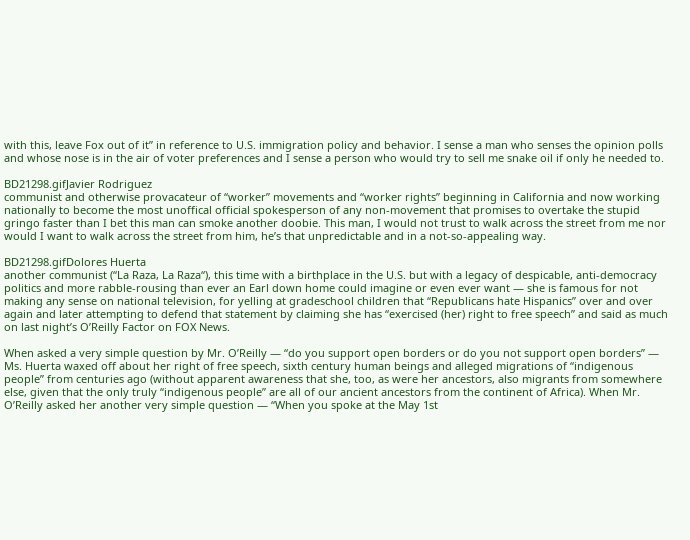with this, leave Fox out of it” in reference to U.S. immigration policy and behavior. I sense a man who senses the opinion polls and whose nose is in the air of voter preferences and I sense a person who would try to sell me snake oil if only he needed to.

BD21298.gifJavier Rodriguez
communist and otherwise provacateur of “worker” movements and “worker rights” beginning in California and now working nationally to become the most unoffical official spokesperson of any non-movement that promises to overtake the stupid gringo faster than I bet this man can smoke another doobie. This man, I would not trust to walk across the street from me nor would I want to walk across the street from him, he’s that unpredictable and in a not-so-appealing way.

BD21298.gifDolores Huerta
another communist (“La Raza, La Raza“), this time with a birthplace in the U.S. but with a legacy of despicable, anti-democracy politics and more rabble-rousing than ever an Earl down home could imagine or even ever want — she is famous for not making any sense on national television, for yelling at gradeschool children that “Republicans hate Hispanics” over and over again and later attempting to defend that statement by claiming she has “exercised (her) right to free speech” and said as much on last night’s O’Reilly Factor on FOX News.

When asked a very simple question by Mr. O’Reilly — “do you support open borders or do you not support open borders” — Ms. Huerta waxed off about her right of free speech, sixth century human beings and alleged migrations of “indigenous people” from centuries ago (without apparent awareness that she, too, as were her ancestors, also migrants from somewhere else, given that the only truly “indigenous people” are all of our ancient ancestors from the continent of Africa). When Mr. O’Reilly asked her another very simple question — “When you spoke at the May 1st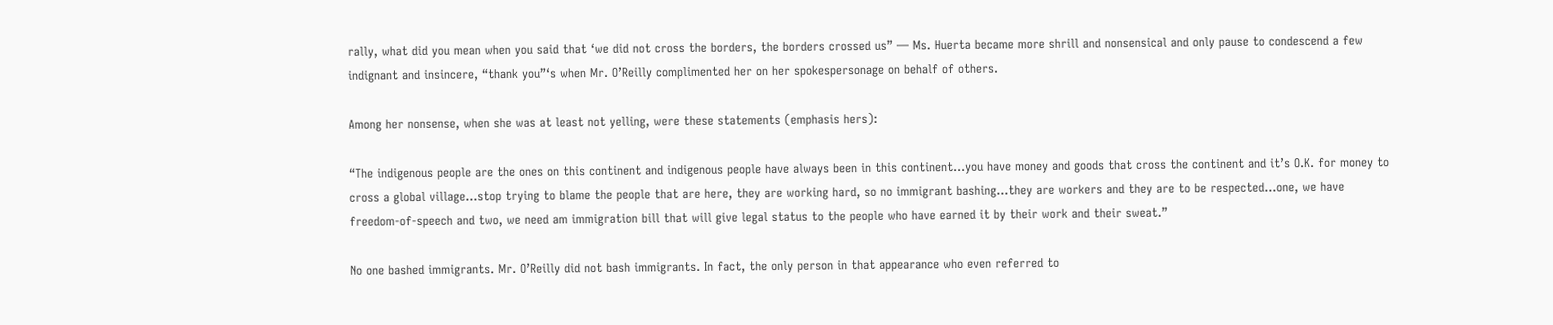rally, what did you mean when you said that ‘we did not cross the borders, the borders crossed us” — Ms. Huerta became more shrill and nonsensical and only pause to condescend a few indignant and insincere, “thank you”‘s when Mr. O’Reilly complimented her on her spokespersonage on behalf of others.

Among her nonsense, when she was at least not yelling, were these statements (emphasis hers):

“The indigenous people are the ones on this continent and indigenous people have always been in this continent…you have money and goods that cross the continent and it’s O.K. for money to cross a global village…stop trying to blame the people that are here, they are working hard, so no immigrant bashing…they are workers and they are to be respected…one, we have freedom-of-speech and two, we need am immigration bill that will give legal status to the people who have earned it by their work and their sweat.”

No one bashed immigrants. Mr. O’Reilly did not bash immigrants. In fact, the only person in that appearance who even referred to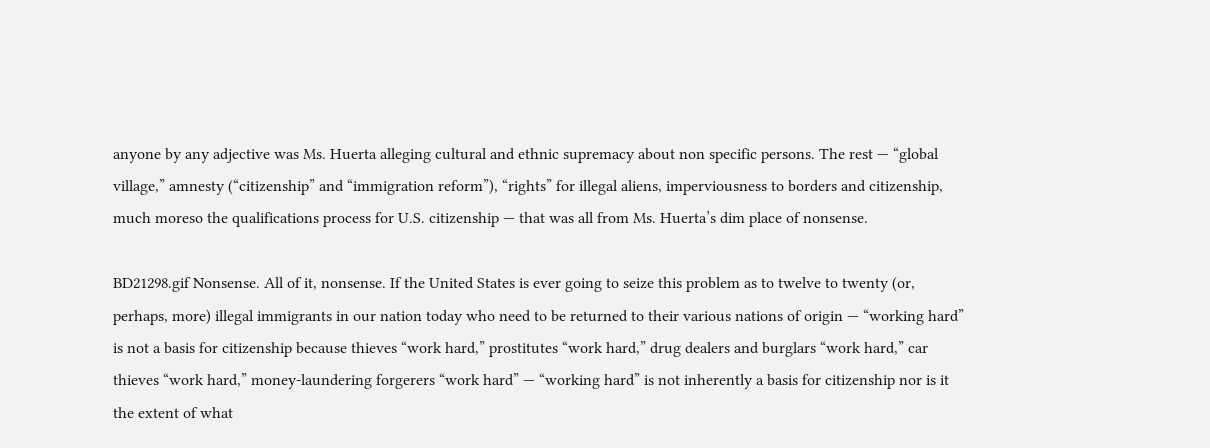anyone by any adjective was Ms. Huerta alleging cultural and ethnic supremacy about non specific persons. The rest — “global village,” amnesty (“citizenship” and “immigration reform”), “rights” for illegal aliens, imperviousness to borders and citizenship, much moreso the qualifications process for U.S. citizenship — that was all from Ms. Huerta’s dim place of nonsense.

BD21298.gif Nonsense. All of it, nonsense. If the United States is ever going to seize this problem as to twelve to twenty (or, perhaps, more) illegal immigrants in our nation today who need to be returned to their various nations of origin — “working hard” is not a basis for citizenship because thieves “work hard,” prostitutes “work hard,” drug dealers and burglars “work hard,” car thieves “work hard,” money-laundering forgerers “work hard” — “working hard” is not inherently a basis for citizenship nor is it the extent of what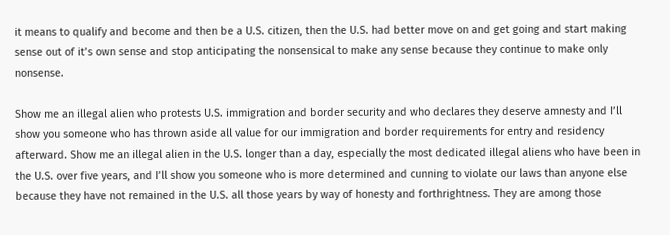it means to qualify and become and then be a U.S. citizen, then the U.S. had better move on and get going and start making sense out of it’s own sense and stop anticipating the nonsensical to make any sense because they continue to make only nonsense.

Show me an illegal alien who protests U.S. immigration and border security and who declares they deserve amnesty and I’ll show you someone who has thrown aside all value for our immigration and border requirements for entry and residency afterward. Show me an illegal alien in the U.S. longer than a day, especially the most dedicated illegal aliens who have been in the U.S. over five years, and I’ll show you someone who is more determined and cunning to violate our laws than anyone else because they have not remained in the U.S. all those years by way of honesty and forthrightness. They are among those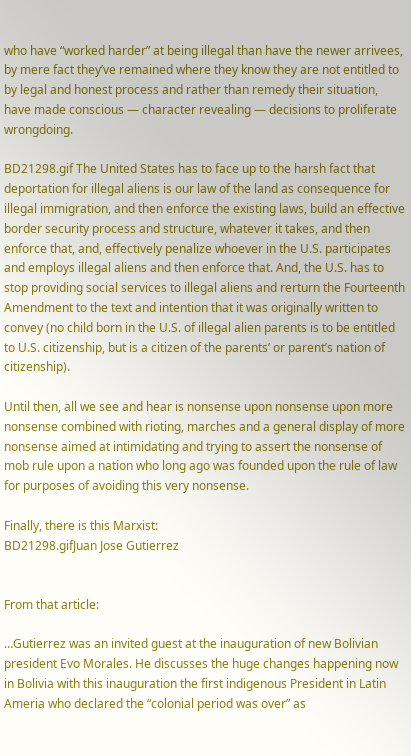who have “worked harder” at being illegal than have the newer arrivees, by mere fact they’ve remained where they know they are not entitled to by legal and honest process and rather than remedy their situation, have made conscious — character revealing — decisions to proliferate wrongdoing.

BD21298.gif The United States has to face up to the harsh fact that deportation for illegal aliens is our law of the land as consequence for illegal immigration, and then enforce the existing laws, build an effective border security process and structure, whatever it takes, and then enforce that, and, effectively penalize whoever in the U.S. participates and employs illegal aliens and then enforce that. And, the U.S. has to stop providing social services to illegal aliens and rerturn the Fourteenth Amendment to the text and intention that it was originally written to convey (no child born in the U.S. of illegal alien parents is to be entitled to U.S. citizenship, but is a citizen of the parents’ or parent’s nation of citizenship).

Until then, all we see and hear is nonsense upon nonsense upon more nonsense combined with rioting, marches and a general display of more nonsense aimed at intimidating and trying to assert the nonsense of mob rule upon a nation who long ago was founded upon the rule of law for purposes of avoiding this very nonsense.

Finally, there is this Marxist:
BD21298.gifJuan Jose Gutierrez


From that article:

…Gutierrez was an invited guest at the inauguration of new Bolivian president Evo Morales. He discusses the huge changes happening now in Bolivia with this inauguration the first indigenous President in Latin Ameria who declared the “colonial period was over” as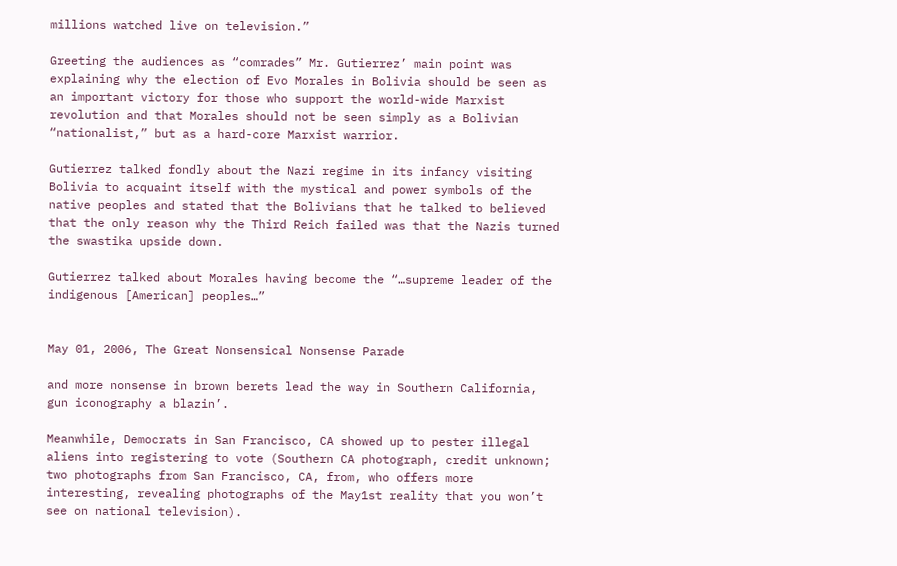millions watched live on television.”

Greeting the audiences as “comrades” Mr. Gutierrez’ main point was explaining why the election of Evo Morales in Bolivia should be seen as an important victory for those who support the world-wide Marxist revolution and that Morales should not be seen simply as a Bolivian “nationalist,” but as a hard-core Marxist warrior.

Gutierrez talked fondly about the Nazi regime in its infancy visiting Bolivia to acquaint itself with the mystical and power symbols of the native peoples and stated that the Bolivians that he talked to believed that the only reason why the Third Reich failed was that the Nazis turned the swastika upside down.

Gutierrez talked about Morales having become the “…supreme leader of the indigenous [American] peoples…”


May 01, 2006, The Great Nonsensical Nonsense Parade

and more nonsense in brown berets lead the way in Southern California, gun iconography a blazin’.

Meanwhile, Democrats in San Francisco, CA showed up to pester illegal aliens into registering to vote (Southern CA photograph, credit unknown; two photographs from San Francisco, CA, from, who offers more interesting, revealing photographs of the May1st reality that you won’t see on national television).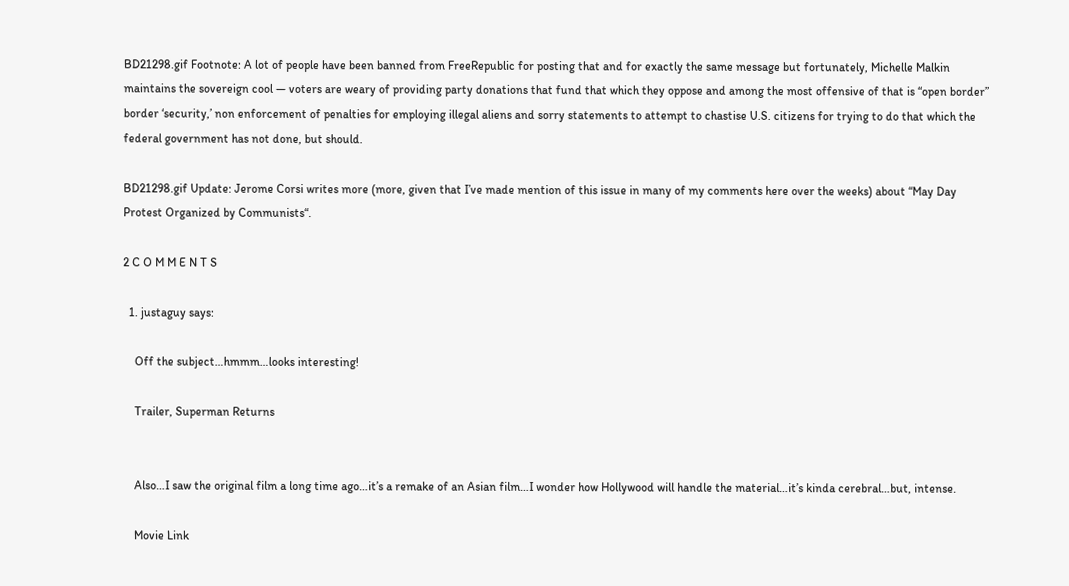BD21298.gif Footnote: A lot of people have been banned from FreeRepublic for posting that and for exactly the same message but fortunately, Michelle Malkin maintains the sovereign cool — voters are weary of providing party donations that fund that which they oppose and among the most offensive of that is “open border” border ‘security,’ non enforcement of penalties for employing illegal aliens and sorry statements to attempt to chastise U.S. citizens for trying to do that which the federal government has not done, but should.

BD21298.gif Update: Jerome Corsi writes more (more, given that I’ve made mention of this issue in many of my comments here over the weeks) about “May Day Protest Organized by Communists“.

2 C O M M E N T S

  1. justaguy says:

    Off the subject…hmmm…looks interesting!

    Trailer, Superman Returns


    Also…I saw the original film a long time ago…it’s a remake of an Asian film…I wonder how Hollywood will handle the material…it’s kinda cerebral…but, intense.

    Movie Link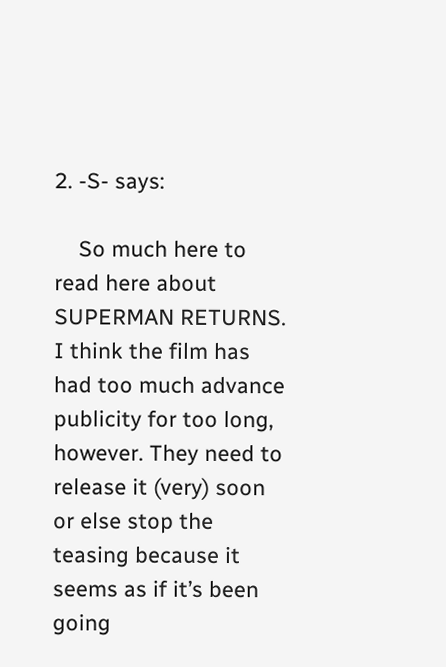2. -S- says:

    So much here to read here about SUPERMAN RETURNS. I think the film has had too much advance publicity for too long, however. They need to release it (very) soon or else stop the teasing because it seems as if it’s been going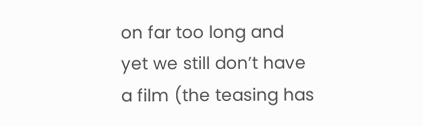on far too long and yet we still don’t have a film (the teasing has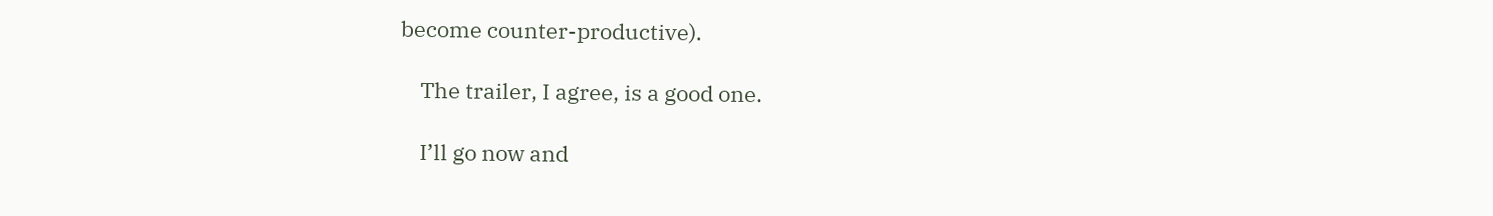become counter-productive).

    The trailer, I agree, is a good one.

    I’ll go now and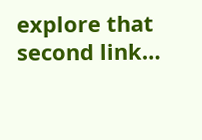explore that second link…